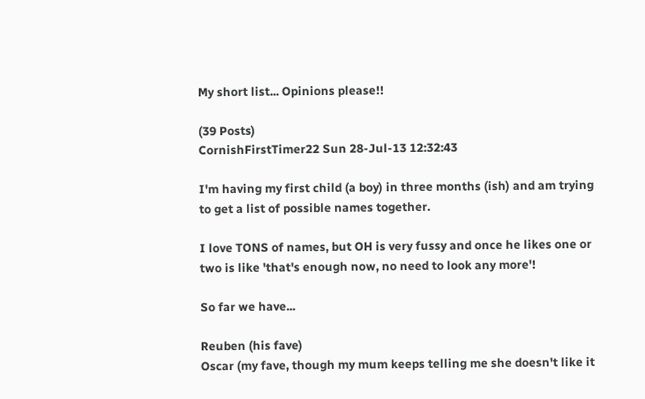My short list... Opinions please!!

(39 Posts)
CornishFirstTimer22 Sun 28-Jul-13 12:32:43

I'm having my first child (a boy) in three months (ish) and am trying to get a list of possible names together.

I love TONS of names, but OH is very fussy and once he likes one or two is like 'that's enough now, no need to look any more'!

So far we have...

Reuben (his fave)
Oscar (my fave, though my mum keeps telling me she doesn't like it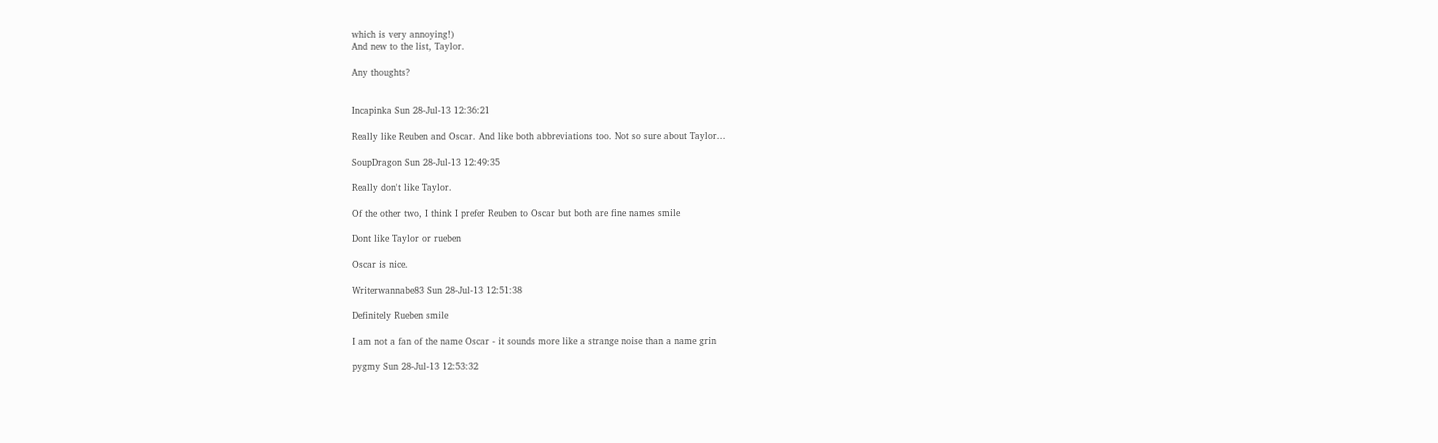which is very annoying!)
And new to the list, Taylor.

Any thoughts?


Incapinka Sun 28-Jul-13 12:36:21

Really like Reuben and Oscar. And like both abbreviations too. Not so sure about Taylor...

SoupDragon Sun 28-Jul-13 12:49:35

Really don't like Taylor.

Of the other two, I think I prefer Reuben to Oscar but both are fine names smile

Dont like Taylor or rueben

Oscar is nice.

Writerwannabe83 Sun 28-Jul-13 12:51:38

Definitely Rueben smile

I am not a fan of the name Oscar - it sounds more like a strange noise than a name grin

pygmy Sun 28-Jul-13 12:53:32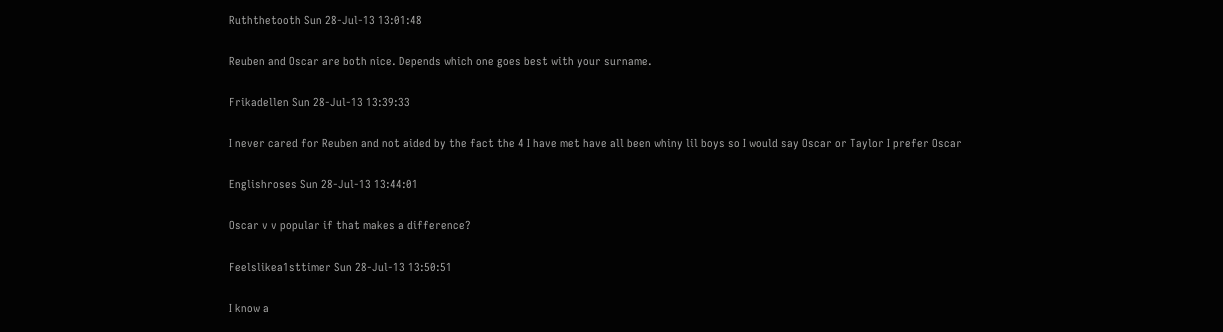Ruththetooth Sun 28-Jul-13 13:01:48

Reuben and Oscar are both nice. Depends which one goes best with your surname.

Frikadellen Sun 28-Jul-13 13:39:33

I never cared for Reuben and not aided by the fact the 4 I have met have all been whiny lil boys so I would say Oscar or Taylor I prefer Oscar

Englishroses Sun 28-Jul-13 13:44:01

Oscar v v popular if that makes a difference?

Feelslikea1sttimer Sun 28-Jul-13 13:50:51

I know a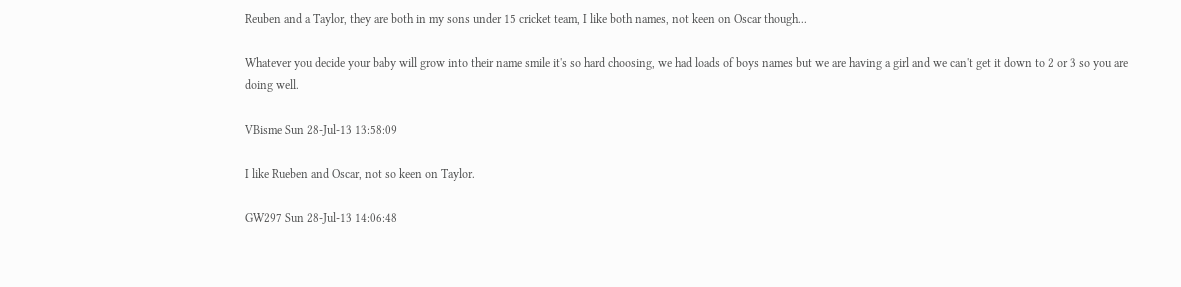Reuben and a Taylor, they are both in my sons under 15 cricket team, I like both names, not keen on Oscar though...

Whatever you decide your baby will grow into their name smile it's so hard choosing, we had loads of boys names but we are having a girl and we can't get it down to 2 or 3 so you are doing well.

VBisme Sun 28-Jul-13 13:58:09

I like Rueben and Oscar, not so keen on Taylor.

GW297 Sun 28-Jul-13 14:06:48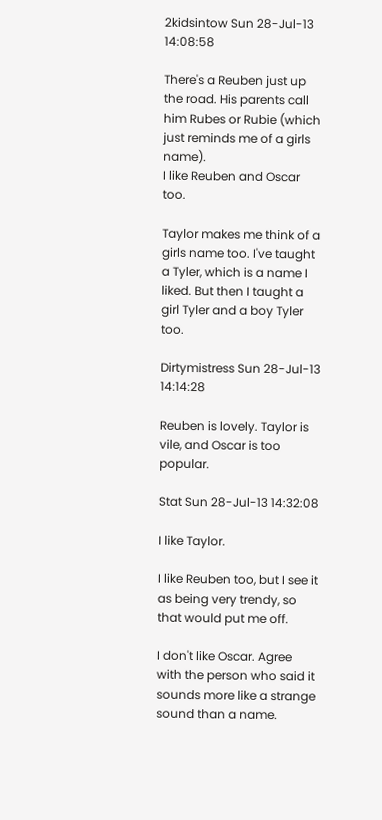2kidsintow Sun 28-Jul-13 14:08:58

There's a Reuben just up the road. His parents call him Rubes or Rubie (which just reminds me of a girls name).
I like Reuben and Oscar too.

Taylor makes me think of a girls name too. I've taught a Tyler, which is a name I liked. But then I taught a girl Tyler and a boy Tyler too.

Dirtymistress Sun 28-Jul-13 14:14:28

Reuben is lovely. Taylor is vile, and Oscar is too popular.

Stat Sun 28-Jul-13 14:32:08

I like Taylor.

I like Reuben too, but I see it as being very trendy, so that would put me off.

I don't like Oscar. Agree with the person who said it sounds more like a strange sound than a name.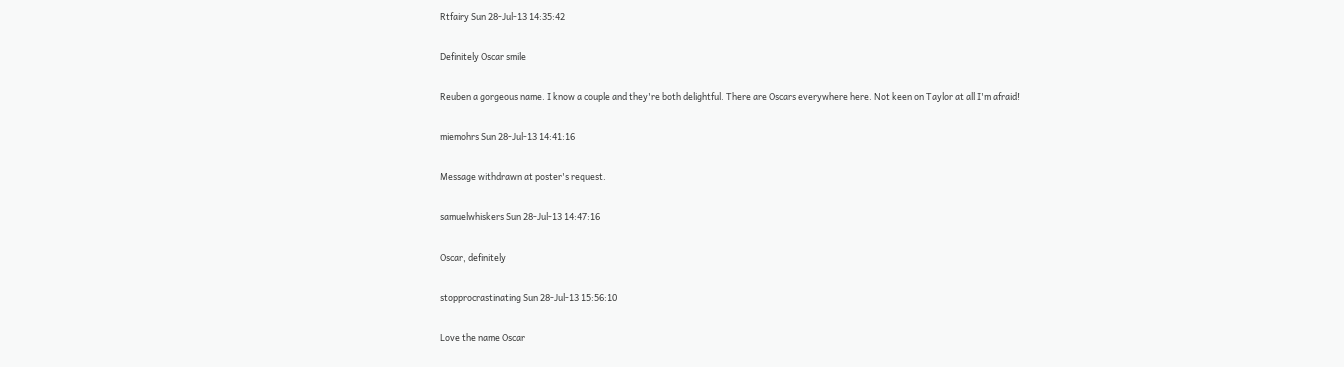Rtfairy Sun 28-Jul-13 14:35:42

Definitely Oscar smile

Reuben a gorgeous name. I know a couple and they're both delightful. There are Oscars everywhere here. Not keen on Taylor at all I'm afraid!

miemohrs Sun 28-Jul-13 14:41:16

Message withdrawn at poster's request.

samuelwhiskers Sun 28-Jul-13 14:47:16

Oscar, definitely

stopprocrastinating Sun 28-Jul-13 15:56:10

Love the name Oscar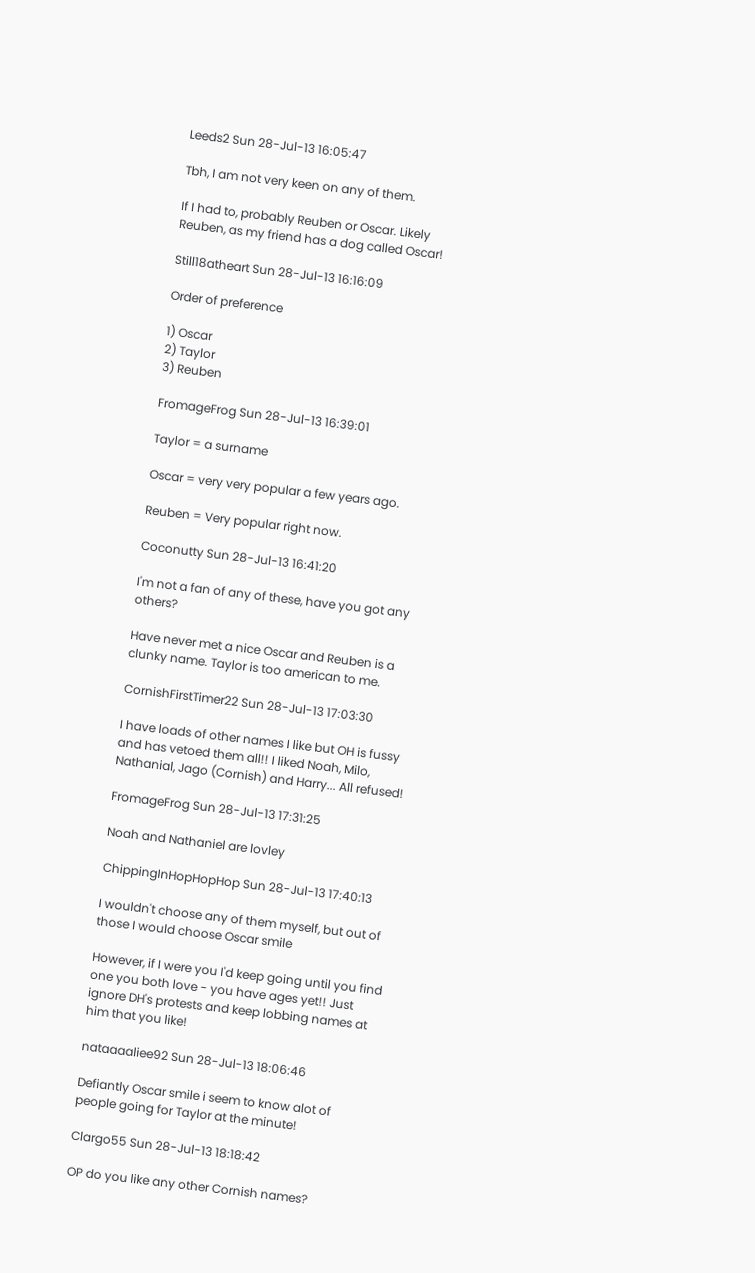Leeds2 Sun 28-Jul-13 16:05:47

Tbh, I am not very keen on any of them.

If I had to, probably Reuben or Oscar. Likely Reuben, as my friend has a dog called Oscar!

Still18atheart Sun 28-Jul-13 16:16:09

Order of preference

1) Oscar
2) Taylor
3) Reuben

FromageFrog Sun 28-Jul-13 16:39:01

Taylor = a surname

Oscar = very very popular a few years ago.

Reuben = Very popular right now.

Coconutty Sun 28-Jul-13 16:41:20

I'm not a fan of any of these, have you got any others?

Have never met a nice Oscar and Reuben is a clunky name. Taylor is too american to me.

CornishFirstTimer22 Sun 28-Jul-13 17:03:30

I have loads of other names I like but OH is fussy and has vetoed them all!! I liked Noah, Milo, Nathanial, Jago (Cornish) and Harry... All refused!

FromageFrog Sun 28-Jul-13 17:31:25

Noah and Nathaniel are lovley

ChippingInHopHopHop Sun 28-Jul-13 17:40:13

I wouldn't choose any of them myself, but out of those I would choose Oscar smile

However, if I were you I'd keep going until you find one you both love - you have ages yet!! Just ignore DH's protests and keep lobbing names at him that you like!

nataaaaliee92 Sun 28-Jul-13 18:06:46

Defiantly Oscar smile i seem to know alot of people going for Taylor at the minute!

Clargo55 Sun 28-Jul-13 18:18:42

OP do you like any other Cornish names?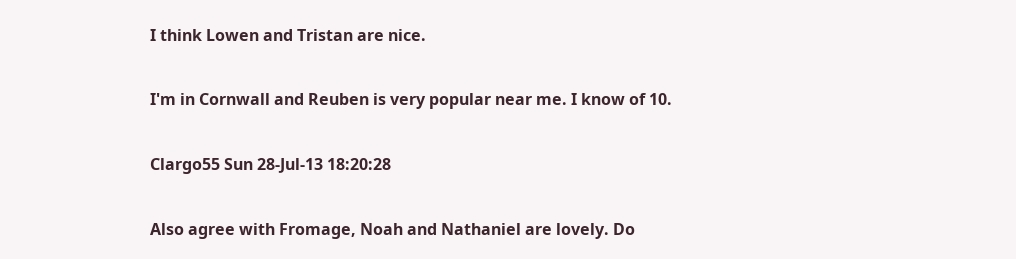I think Lowen and Tristan are nice.

I'm in Cornwall and Reuben is very popular near me. I know of 10.

Clargo55 Sun 28-Jul-13 18:20:28

Also agree with Fromage, Noah and Nathaniel are lovely. Do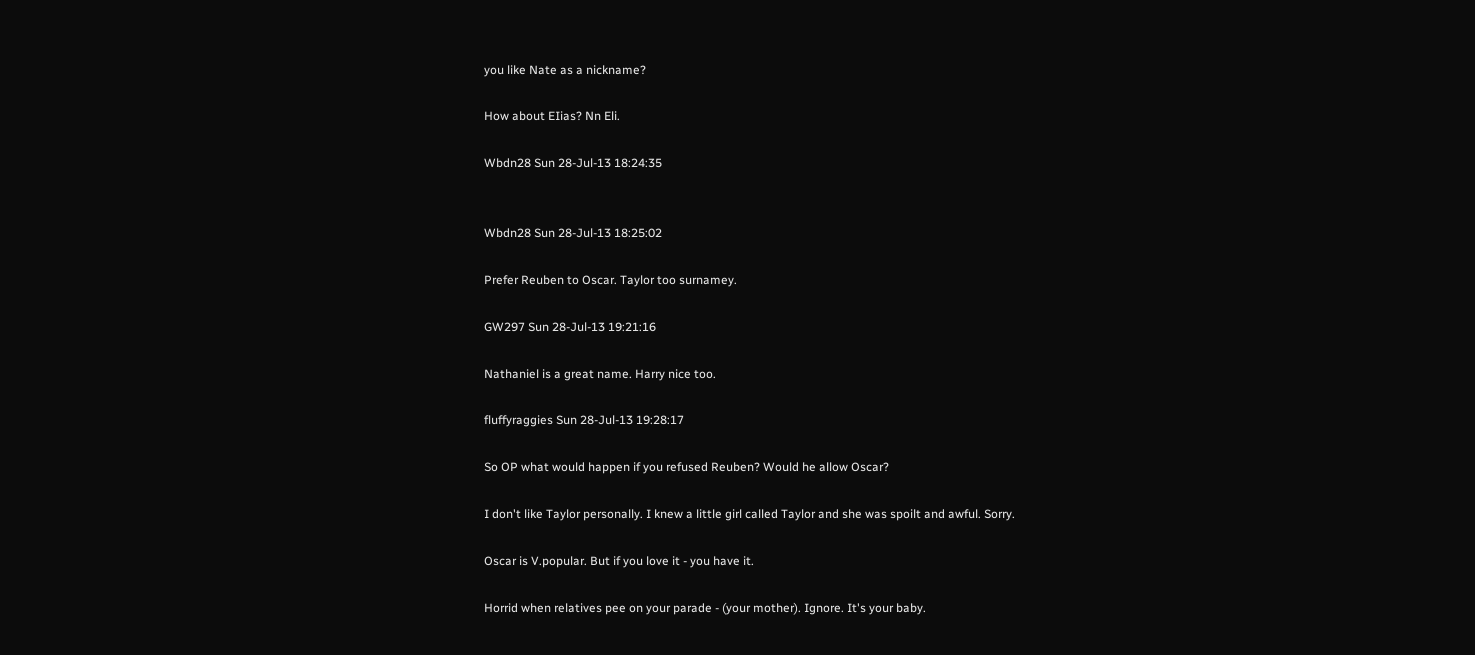you like Nate as a nickname?

How about EIias? Nn Eli.

Wbdn28 Sun 28-Jul-13 18:24:35


Wbdn28 Sun 28-Jul-13 18:25:02

Prefer Reuben to Oscar. Taylor too surnamey.

GW297 Sun 28-Jul-13 19:21:16

Nathaniel is a great name. Harry nice too.

fluffyraggies Sun 28-Jul-13 19:28:17

So OP what would happen if you refused Reuben? Would he allow Oscar?

I don't like Taylor personally. I knew a little girl called Taylor and she was spoilt and awful. Sorry.

Oscar is V.popular. But if you love it - you have it.

Horrid when relatives pee on your parade - (your mother). Ignore. It's your baby.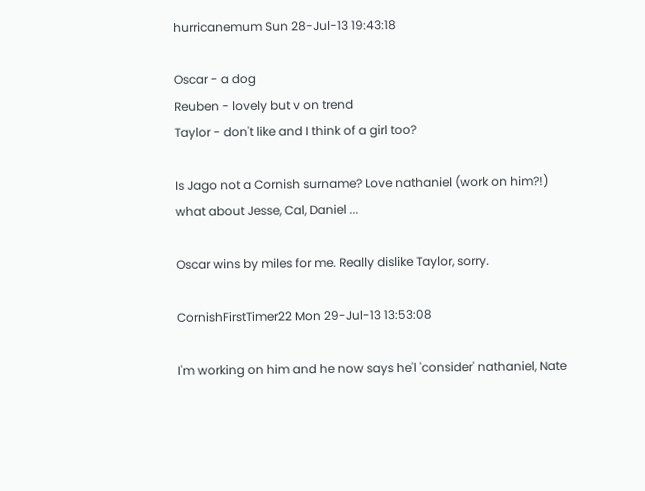hurricanemum Sun 28-Jul-13 19:43:18

Oscar - a dog
Reuben - lovely but v on trend
Taylor - don't like and I think of a girl too?

Is Jago not a Cornish surname? Love nathaniel (work on him?!) what about Jesse, Cal, Daniel ...

Oscar wins by miles for me. Really dislike Taylor, sorry.

CornishFirstTimer22 Mon 29-Jul-13 13:53:08

I'm working on him and he now says he'l 'consider' nathaniel, Nate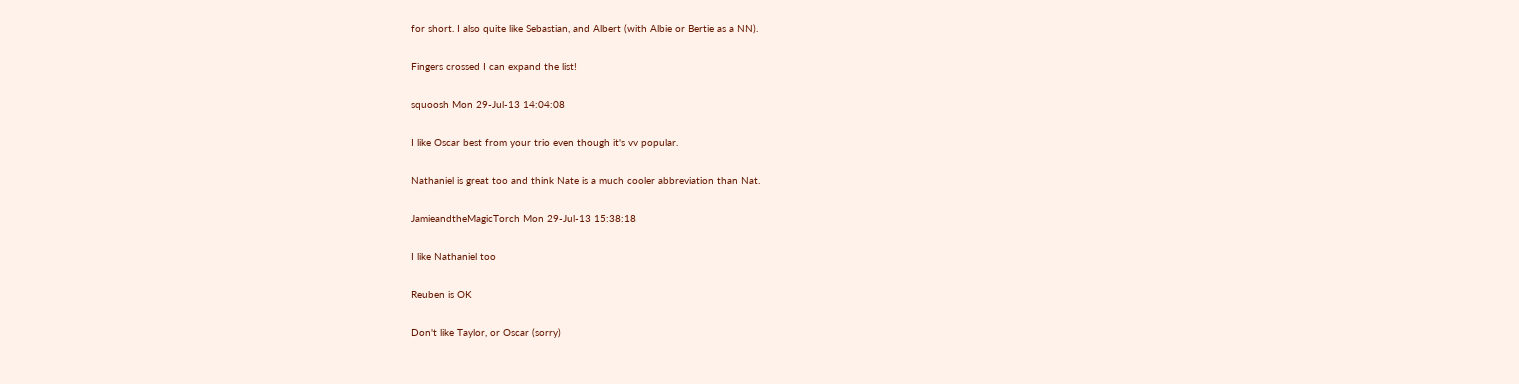for short. I also quite like Sebastian, and Albert (with Albie or Bertie as a NN).

Fingers crossed I can expand the list!

squoosh Mon 29-Jul-13 14:04:08

I like Oscar best from your trio even though it's vv popular.

Nathaniel is great too and think Nate is a much cooler abbreviation than Nat.

JamieandtheMagicTorch Mon 29-Jul-13 15:38:18

I like Nathaniel too

Reuben is OK

Don't like Taylor, or Oscar (sorry)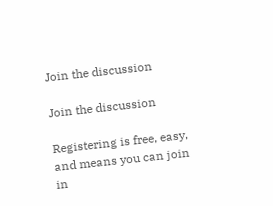Join the discussion

Join the discussion

Registering is free, easy, and means you can join in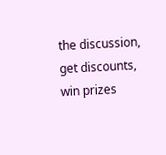the discussion, get discounts, win prizes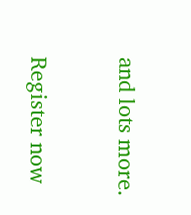and lots more.

Register now